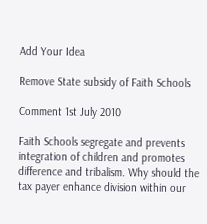Add Your Idea

Remove State subsidy of Faith Schools

Comment 1st July 2010

Faith Schools segregate and prevents integration of children and promotes difference and tribalism. Why should the tax payer enhance division within our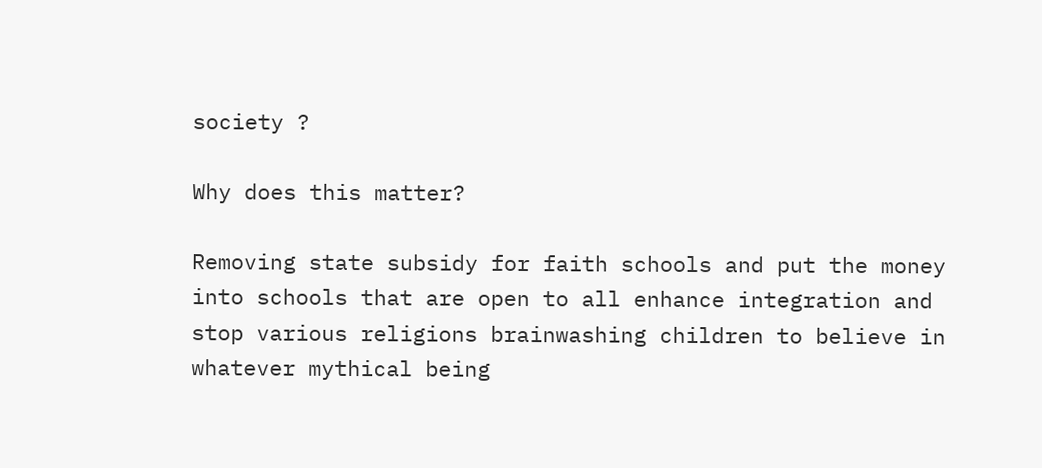society ?

Why does this matter?

Removing state subsidy for faith schools and put the money into schools that are open to all enhance integration and stop various religions brainwashing children to believe in whatever mythical being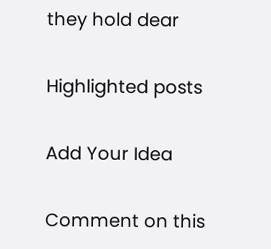they hold dear

Highlighted posts

Add Your Idea

Comment on this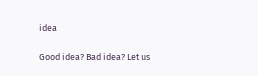idea

Good idea? Bad idea? Let us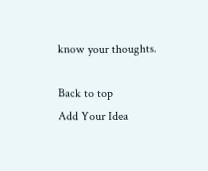know your thoughts.

Back to top
Add Your Idea